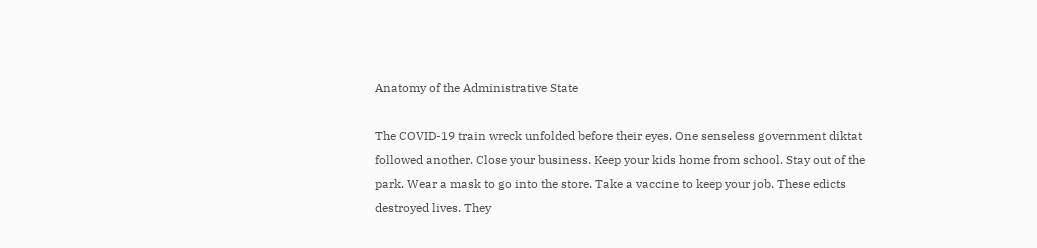Anatomy of the Administrative State

The COVID-19 train wreck unfolded before their eyes. One senseless government diktat followed another. Close your business. Keep your kids home from school. Stay out of the park. Wear a mask to go into the store. Take a vaccine to keep your job. These edicts destroyed lives. They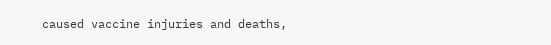caused vaccine injuries and deaths,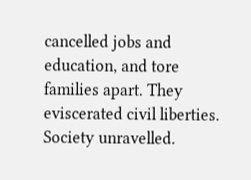cancelled jobs and education, and tore families apart. They eviscerated civil liberties. Society unravelled.